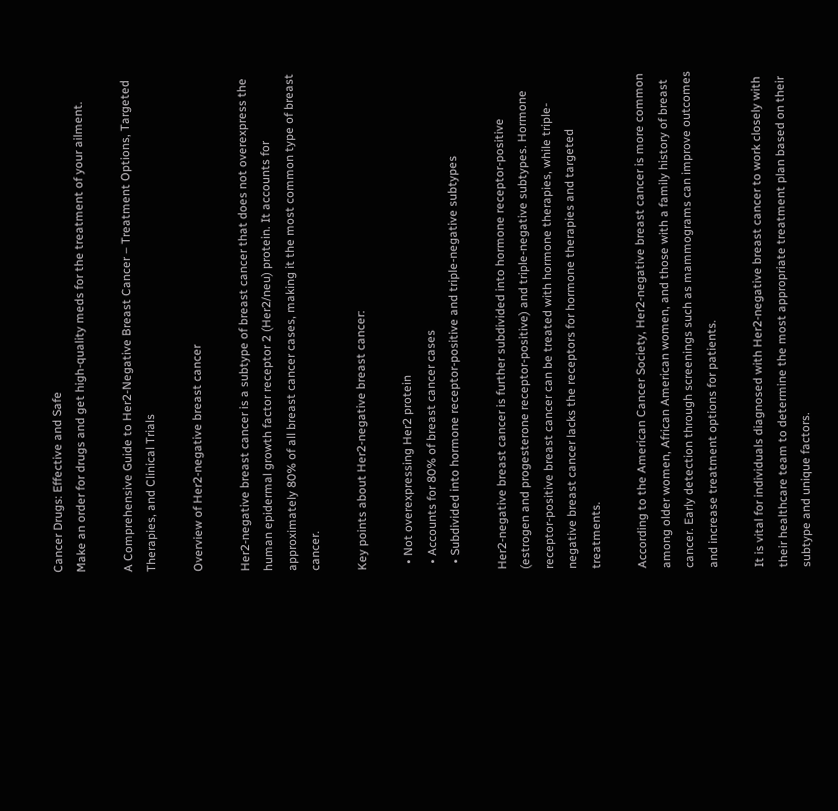Cancer Drugs: Effective and Safe
Make an order for drugs and get high-quality meds for the treatment of your ailment.

A Comprehensive Guide to Her2-Negative Breast Cancer – Treatment Options, Targeted Therapies, and Clinical Trials

Overview of Her2-negative breast cancer

Her2-negative breast cancer is a subtype of breast cancer that does not overexpress the human epidermal growth factor receptor 2 (Her2/neu) protein. It accounts for approximately 80% of all breast cancer cases, making it the most common type of breast cancer.

Key points about Her2-negative breast cancer:

  • Not overexpressing Her2 protein
  • Accounts for 80% of breast cancer cases
  • Subdivided into hormone receptor-positive and triple-negative subtypes

Her2-negative breast cancer is further subdivided into hormone receptor-positive (estrogen and progesterone receptor-positive) and triple-negative subtypes. Hormone receptor-positive breast cancer can be treated with hormone therapies, while triple-negative breast cancer lacks the receptors for hormone therapies and targeted treatments.

According to the American Cancer Society, Her2-negative breast cancer is more common among older women, African American women, and those with a family history of breast cancer. Early detection through screenings such as mammograms can improve outcomes and increase treatment options for patients.

It is vital for individuals diagnosed with Her2-negative breast cancer to work closely with their healthcare team to determine the most appropriate treatment plan based on their subtype and unique factors.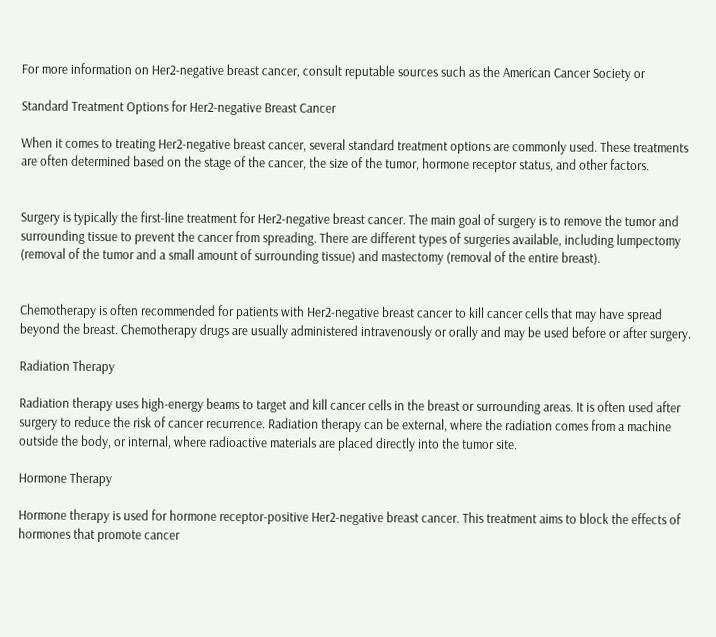For more information on Her2-negative breast cancer, consult reputable sources such as the American Cancer Society or

Standard Treatment Options for Her2-negative Breast Cancer

When it comes to treating Her2-negative breast cancer, several standard treatment options are commonly used. These treatments are often determined based on the stage of the cancer, the size of the tumor, hormone receptor status, and other factors.


Surgery is typically the first-line treatment for Her2-negative breast cancer. The main goal of surgery is to remove the tumor and surrounding tissue to prevent the cancer from spreading. There are different types of surgeries available, including lumpectomy (removal of the tumor and a small amount of surrounding tissue) and mastectomy (removal of the entire breast).


Chemotherapy is often recommended for patients with Her2-negative breast cancer to kill cancer cells that may have spread beyond the breast. Chemotherapy drugs are usually administered intravenously or orally and may be used before or after surgery.

Radiation Therapy

Radiation therapy uses high-energy beams to target and kill cancer cells in the breast or surrounding areas. It is often used after surgery to reduce the risk of cancer recurrence. Radiation therapy can be external, where the radiation comes from a machine outside the body, or internal, where radioactive materials are placed directly into the tumor site.

Hormone Therapy

Hormone therapy is used for hormone receptor-positive Her2-negative breast cancer. This treatment aims to block the effects of hormones that promote cancer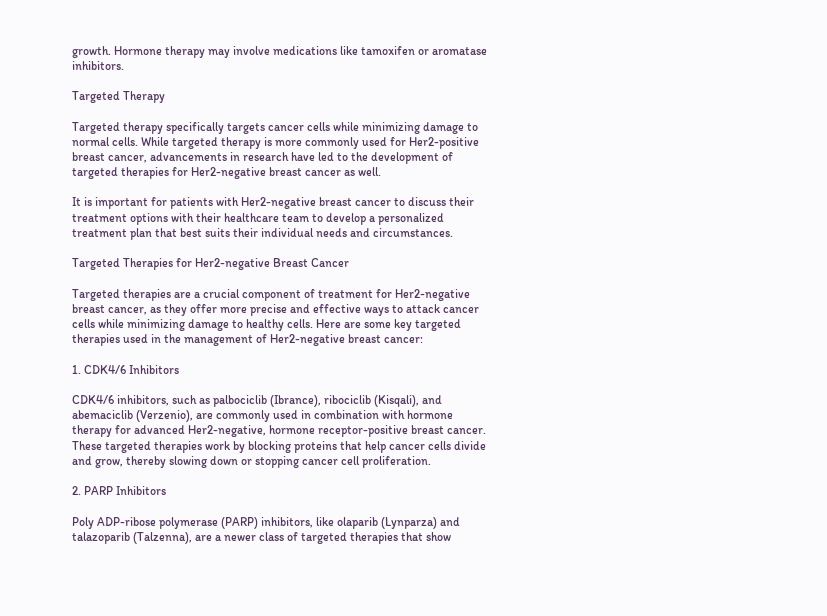growth. Hormone therapy may involve medications like tamoxifen or aromatase inhibitors.

Targeted Therapy

Targeted therapy specifically targets cancer cells while minimizing damage to normal cells. While targeted therapy is more commonly used for Her2-positive breast cancer, advancements in research have led to the development of targeted therapies for Her2-negative breast cancer as well.

It is important for patients with Her2-negative breast cancer to discuss their treatment options with their healthcare team to develop a personalized treatment plan that best suits their individual needs and circumstances.

Targeted Therapies for Her2-negative Breast Cancer

Targeted therapies are a crucial component of treatment for Her2-negative breast cancer, as they offer more precise and effective ways to attack cancer cells while minimizing damage to healthy cells. Here are some key targeted therapies used in the management of Her2-negative breast cancer:

1. CDK4/6 Inhibitors

CDK4/6 inhibitors, such as palbociclib (Ibrance), ribociclib (Kisqali), and abemaciclib (Verzenio), are commonly used in combination with hormone therapy for advanced Her2-negative, hormone receptor-positive breast cancer. These targeted therapies work by blocking proteins that help cancer cells divide and grow, thereby slowing down or stopping cancer cell proliferation.

2. PARP Inhibitors

Poly ADP-ribose polymerase (PARP) inhibitors, like olaparib (Lynparza) and talazoparib (Talzenna), are a newer class of targeted therapies that show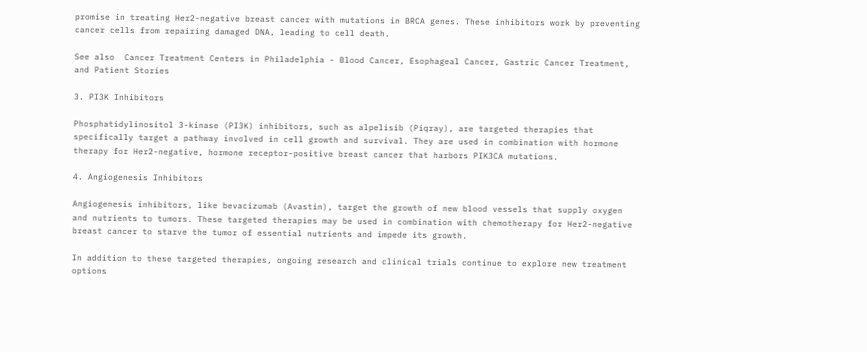promise in treating Her2-negative breast cancer with mutations in BRCA genes. These inhibitors work by preventing cancer cells from repairing damaged DNA, leading to cell death.

See also  Cancer Treatment Centers in Philadelphia - Blood Cancer, Esophageal Cancer, Gastric Cancer Treatment, and Patient Stories

3. PI3K Inhibitors

Phosphatidylinositol 3-kinase (PI3K) inhibitors, such as alpelisib (Piqray), are targeted therapies that specifically target a pathway involved in cell growth and survival. They are used in combination with hormone therapy for Her2-negative, hormone receptor-positive breast cancer that harbors PIK3CA mutations.

4. Angiogenesis Inhibitors

Angiogenesis inhibitors, like bevacizumab (Avastin), target the growth of new blood vessels that supply oxygen and nutrients to tumors. These targeted therapies may be used in combination with chemotherapy for Her2-negative breast cancer to starve the tumor of essential nutrients and impede its growth.

In addition to these targeted therapies, ongoing research and clinical trials continue to explore new treatment options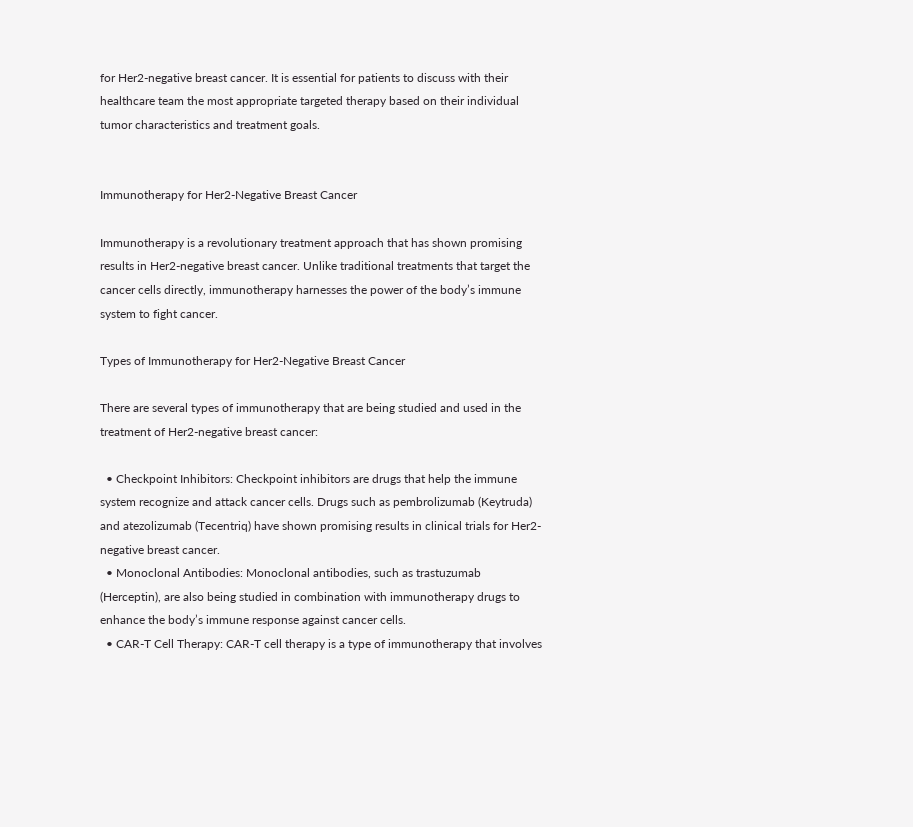for Her2-negative breast cancer. It is essential for patients to discuss with their healthcare team the most appropriate targeted therapy based on their individual tumor characteristics and treatment goals.


Immunotherapy for Her2-Negative Breast Cancer

Immunotherapy is a revolutionary treatment approach that has shown promising results in Her2-negative breast cancer. Unlike traditional treatments that target the cancer cells directly, immunotherapy harnesses the power of the body’s immune system to fight cancer.

Types of Immunotherapy for Her2-Negative Breast Cancer

There are several types of immunotherapy that are being studied and used in the treatment of Her2-negative breast cancer:

  • Checkpoint Inhibitors: Checkpoint inhibitors are drugs that help the immune system recognize and attack cancer cells. Drugs such as pembrolizumab (Keytruda) and atezolizumab (Tecentriq) have shown promising results in clinical trials for Her2-negative breast cancer.
  • Monoclonal Antibodies: Monoclonal antibodies, such as trastuzumab (Herceptin), are also being studied in combination with immunotherapy drugs to enhance the body’s immune response against cancer cells.
  • CAR-T Cell Therapy: CAR-T cell therapy is a type of immunotherapy that involves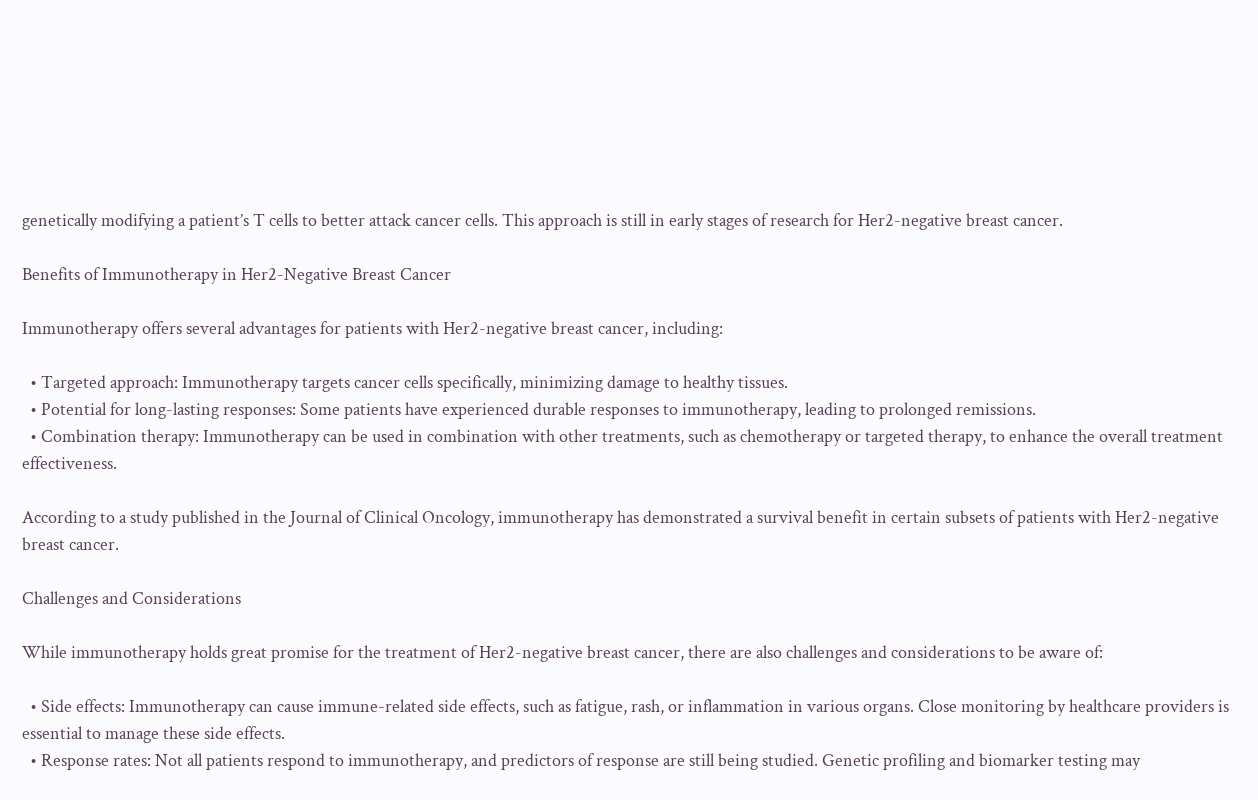genetically modifying a patient’s T cells to better attack cancer cells. This approach is still in early stages of research for Her2-negative breast cancer.

Benefits of Immunotherapy in Her2-Negative Breast Cancer

Immunotherapy offers several advantages for patients with Her2-negative breast cancer, including:

  • Targeted approach: Immunotherapy targets cancer cells specifically, minimizing damage to healthy tissues.
  • Potential for long-lasting responses: Some patients have experienced durable responses to immunotherapy, leading to prolonged remissions.
  • Combination therapy: Immunotherapy can be used in combination with other treatments, such as chemotherapy or targeted therapy, to enhance the overall treatment effectiveness.

According to a study published in the Journal of Clinical Oncology, immunotherapy has demonstrated a survival benefit in certain subsets of patients with Her2-negative breast cancer.

Challenges and Considerations

While immunotherapy holds great promise for the treatment of Her2-negative breast cancer, there are also challenges and considerations to be aware of:

  • Side effects: Immunotherapy can cause immune-related side effects, such as fatigue, rash, or inflammation in various organs. Close monitoring by healthcare providers is essential to manage these side effects.
  • Response rates: Not all patients respond to immunotherapy, and predictors of response are still being studied. Genetic profiling and biomarker testing may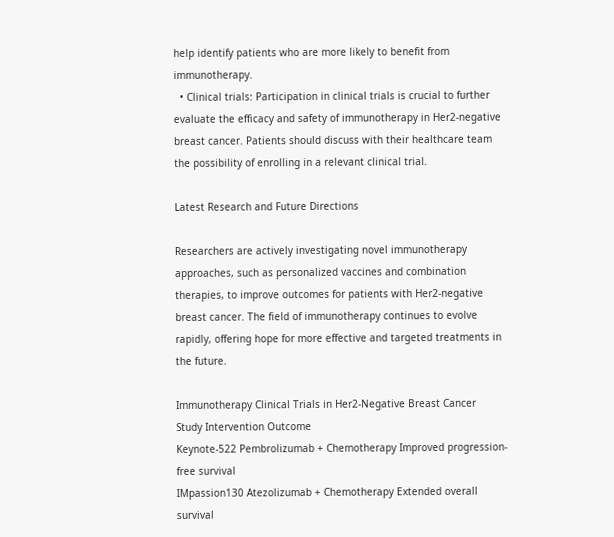help identify patients who are more likely to benefit from immunotherapy.
  • Clinical trials: Participation in clinical trials is crucial to further evaluate the efficacy and safety of immunotherapy in Her2-negative breast cancer. Patients should discuss with their healthcare team the possibility of enrolling in a relevant clinical trial.

Latest Research and Future Directions

Researchers are actively investigating novel immunotherapy approaches, such as personalized vaccines and combination therapies, to improve outcomes for patients with Her2-negative breast cancer. The field of immunotherapy continues to evolve rapidly, offering hope for more effective and targeted treatments in the future.

Immunotherapy Clinical Trials in Her2-Negative Breast Cancer
Study Intervention Outcome
Keynote-522 Pembrolizumab + Chemotherapy Improved progression-free survival
IMpassion130 Atezolizumab + Chemotherapy Extended overall survival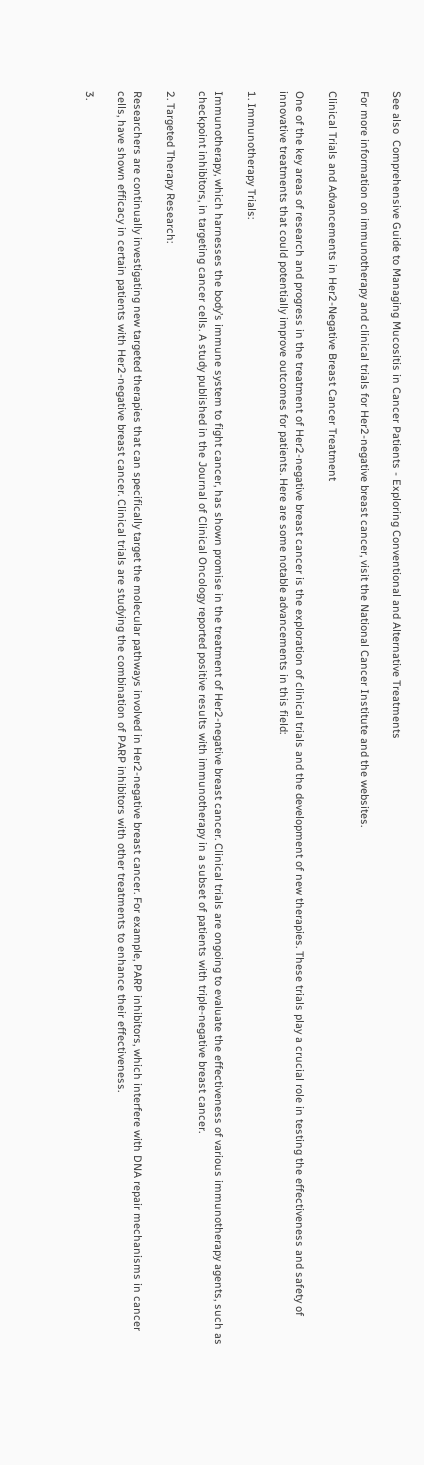See also  Comprehensive Guide to Managing Mucositis in Cancer Patients - Exploring Conventional and Alternative Treatments

For more information on immunotherapy and clinical trials for Her2-negative breast cancer, visit the National Cancer Institute and the websites.

Clinical Trials and Advancements in Her2-Negative Breast Cancer Treatment

One of the key areas of research and progress in the treatment of Her2-negative breast cancer is the exploration of clinical trials and the development of new therapies. These trials play a crucial role in testing the effectiveness and safety of innovative treatments that could potentially improve outcomes for patients. Here are some notable advancements in this field:

1. Immunotherapy Trials:

Immunotherapy, which harnesses the body’s immune system to fight cancer, has shown promise in the treatment of Her2-negative breast cancer. Clinical trials are ongoing to evaluate the effectiveness of various immunotherapy agents, such as checkpoint inhibitors, in targeting cancer cells. A study published in the Journal of Clinical Oncology reported positive results with immunotherapy in a subset of patients with triple-negative breast cancer.

2. Targeted Therapy Research:

Researchers are continually investigating new targeted therapies that can specifically target the molecular pathways involved in Her2-negative breast cancer. For example, PARP inhibitors, which interfere with DNA repair mechanisms in cancer cells, have shown efficacy in certain patients with Her2-negative breast cancer. Clinical trials are studying the combination of PARP inhibitors with other treatments to enhance their effectiveness.

3.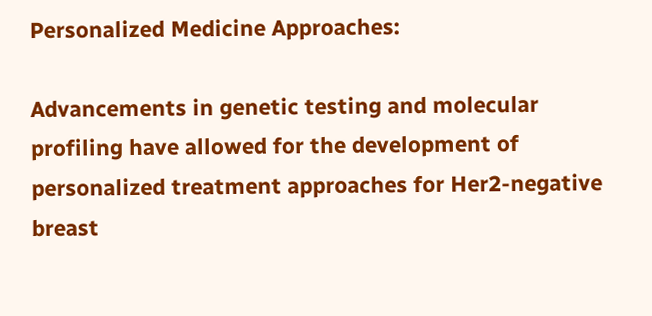Personalized Medicine Approaches:

Advancements in genetic testing and molecular profiling have allowed for the development of personalized treatment approaches for Her2-negative breast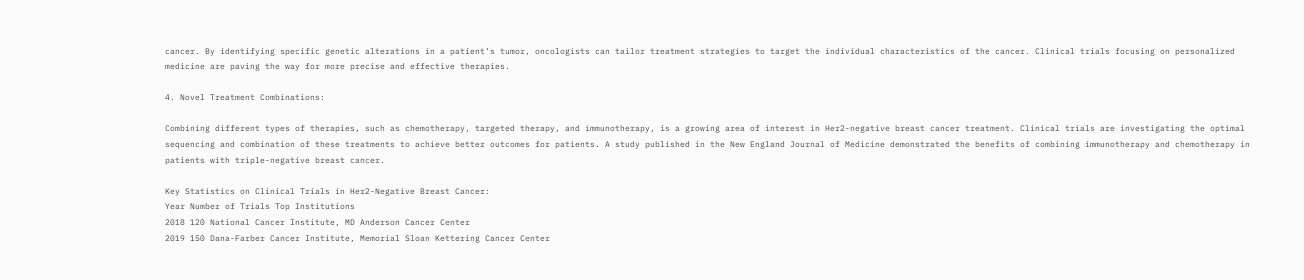cancer. By identifying specific genetic alterations in a patient’s tumor, oncologists can tailor treatment strategies to target the individual characteristics of the cancer. Clinical trials focusing on personalized medicine are paving the way for more precise and effective therapies.

4. Novel Treatment Combinations:

Combining different types of therapies, such as chemotherapy, targeted therapy, and immunotherapy, is a growing area of interest in Her2-negative breast cancer treatment. Clinical trials are investigating the optimal sequencing and combination of these treatments to achieve better outcomes for patients. A study published in the New England Journal of Medicine demonstrated the benefits of combining immunotherapy and chemotherapy in patients with triple-negative breast cancer.

Key Statistics on Clinical Trials in Her2-Negative Breast Cancer:
Year Number of Trials Top Institutions
2018 120 National Cancer Institute, MD Anderson Cancer Center
2019 150 Dana-Farber Cancer Institute, Memorial Sloan Kettering Cancer Center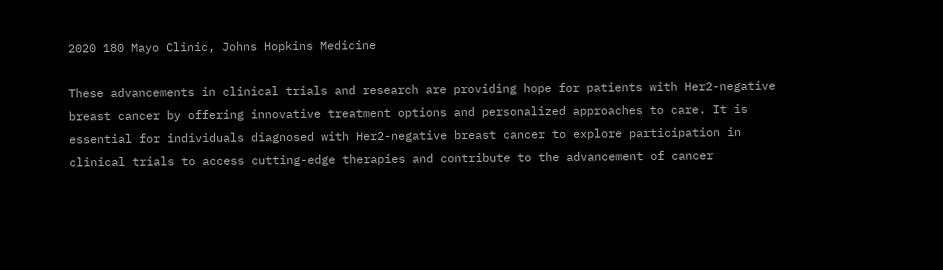2020 180 Mayo Clinic, Johns Hopkins Medicine

These advancements in clinical trials and research are providing hope for patients with Her2-negative breast cancer by offering innovative treatment options and personalized approaches to care. It is essential for individuals diagnosed with Her2-negative breast cancer to explore participation in clinical trials to access cutting-edge therapies and contribute to the advancement of cancer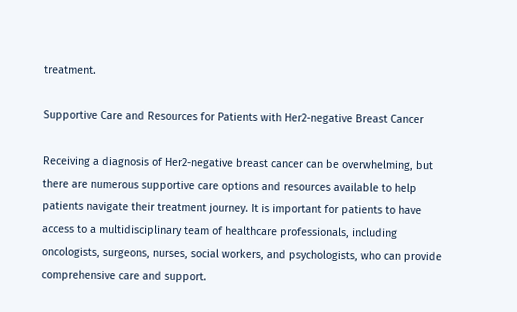treatment.

Supportive Care and Resources for Patients with Her2-negative Breast Cancer

Receiving a diagnosis of Her2-negative breast cancer can be overwhelming, but there are numerous supportive care options and resources available to help patients navigate their treatment journey. It is important for patients to have access to a multidisciplinary team of healthcare professionals, including oncologists, surgeons, nurses, social workers, and psychologists, who can provide comprehensive care and support.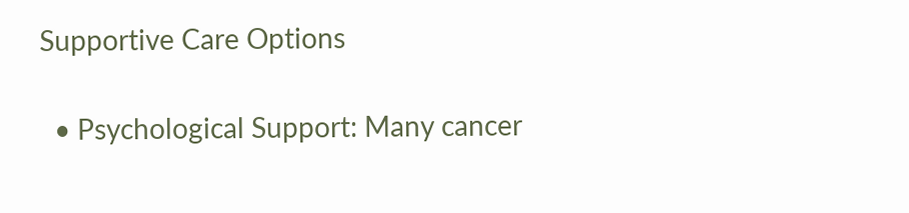Supportive Care Options

  • Psychological Support: Many cancer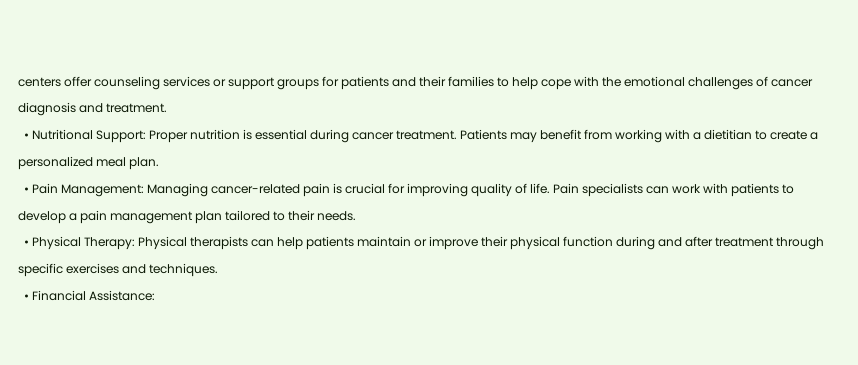centers offer counseling services or support groups for patients and their families to help cope with the emotional challenges of cancer diagnosis and treatment.
  • Nutritional Support: Proper nutrition is essential during cancer treatment. Patients may benefit from working with a dietitian to create a personalized meal plan.
  • Pain Management: Managing cancer-related pain is crucial for improving quality of life. Pain specialists can work with patients to develop a pain management plan tailored to their needs.
  • Physical Therapy: Physical therapists can help patients maintain or improve their physical function during and after treatment through specific exercises and techniques.
  • Financial Assistance: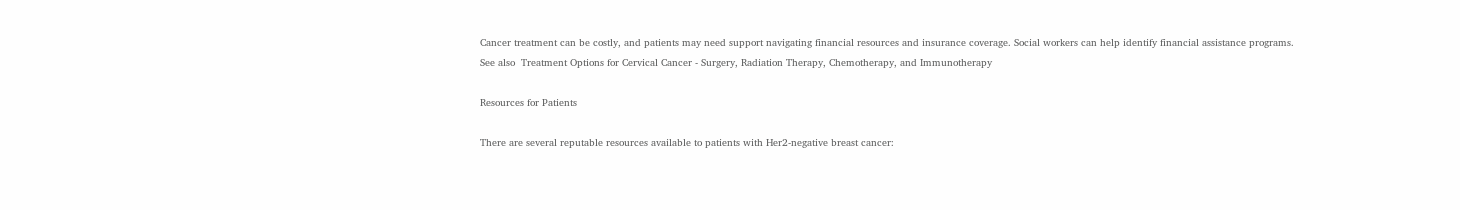Cancer treatment can be costly, and patients may need support navigating financial resources and insurance coverage. Social workers can help identify financial assistance programs.
See also  Treatment Options for Cervical Cancer - Surgery, Radiation Therapy, Chemotherapy, and Immunotherapy

Resources for Patients

There are several reputable resources available to patients with Her2-negative breast cancer: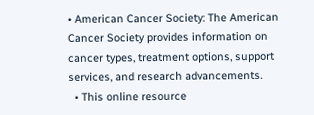• American Cancer Society: The American Cancer Society provides information on cancer types, treatment options, support services, and research advancements.
  • This online resource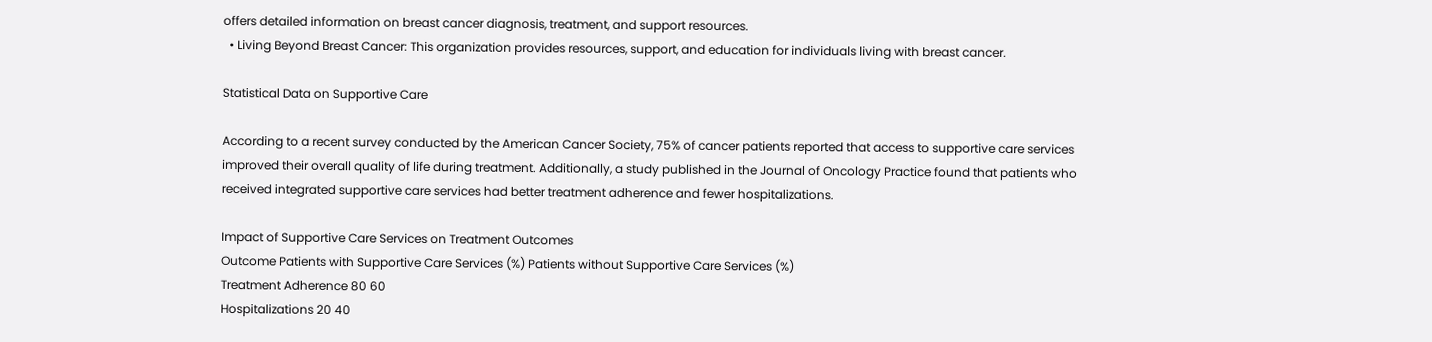offers detailed information on breast cancer diagnosis, treatment, and support resources.
  • Living Beyond Breast Cancer: This organization provides resources, support, and education for individuals living with breast cancer.

Statistical Data on Supportive Care

According to a recent survey conducted by the American Cancer Society, 75% of cancer patients reported that access to supportive care services improved their overall quality of life during treatment. Additionally, a study published in the Journal of Oncology Practice found that patients who received integrated supportive care services had better treatment adherence and fewer hospitalizations.

Impact of Supportive Care Services on Treatment Outcomes
Outcome Patients with Supportive Care Services (%) Patients without Supportive Care Services (%)
Treatment Adherence 80 60
Hospitalizations 20 40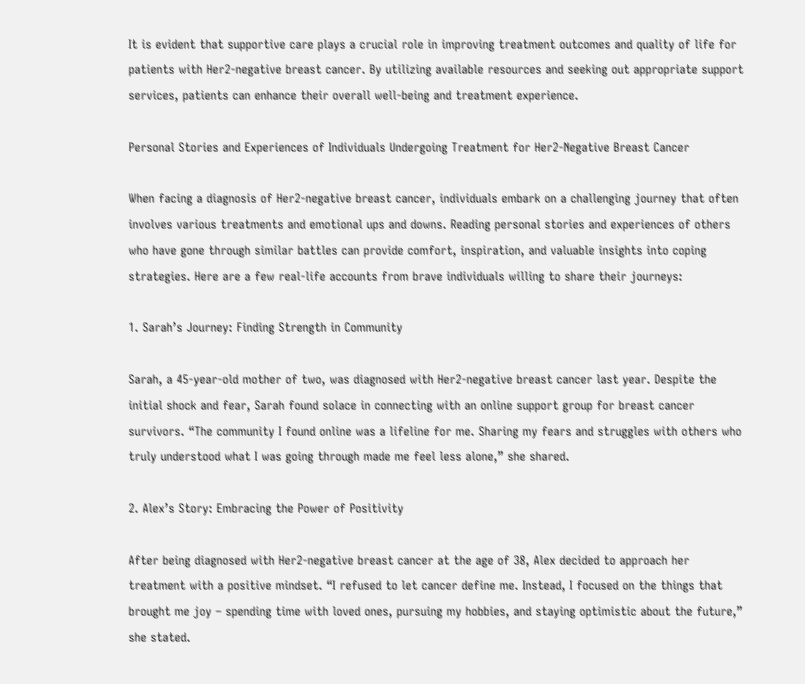It is evident that supportive care plays a crucial role in improving treatment outcomes and quality of life for patients with Her2-negative breast cancer. By utilizing available resources and seeking out appropriate support services, patients can enhance their overall well-being and treatment experience.

Personal Stories and Experiences of Individuals Undergoing Treatment for Her2-Negative Breast Cancer

When facing a diagnosis of Her2-negative breast cancer, individuals embark on a challenging journey that often involves various treatments and emotional ups and downs. Reading personal stories and experiences of others who have gone through similar battles can provide comfort, inspiration, and valuable insights into coping strategies. Here are a few real-life accounts from brave individuals willing to share their journeys:

1. Sarah’s Journey: Finding Strength in Community

Sarah, a 45-year-old mother of two, was diagnosed with Her2-negative breast cancer last year. Despite the initial shock and fear, Sarah found solace in connecting with an online support group for breast cancer survivors. “The community I found online was a lifeline for me. Sharing my fears and struggles with others who truly understood what I was going through made me feel less alone,” she shared.

2. Alex’s Story: Embracing the Power of Positivity

After being diagnosed with Her2-negative breast cancer at the age of 38, Alex decided to approach her treatment with a positive mindset. “I refused to let cancer define me. Instead, I focused on the things that brought me joy – spending time with loved ones, pursuing my hobbies, and staying optimistic about the future,” she stated.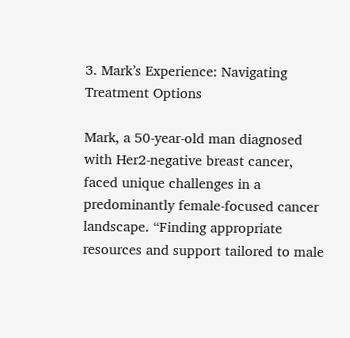3. Mark’s Experience: Navigating Treatment Options

Mark, a 50-year-old man diagnosed with Her2-negative breast cancer, faced unique challenges in a predominantly female-focused cancer landscape. “Finding appropriate resources and support tailored to male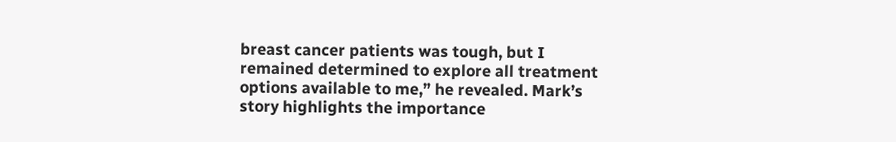breast cancer patients was tough, but I remained determined to explore all treatment options available to me,” he revealed. Mark’s story highlights the importance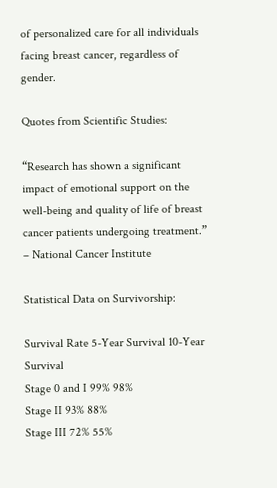of personalized care for all individuals facing breast cancer, regardless of gender.

Quotes from Scientific Studies:

“Research has shown a significant impact of emotional support on the well-being and quality of life of breast cancer patients undergoing treatment.” – National Cancer Institute

Statistical Data on Survivorship:

Survival Rate 5-Year Survival 10-Year Survival
Stage 0 and I 99% 98%
Stage II 93% 88%
Stage III 72% 55%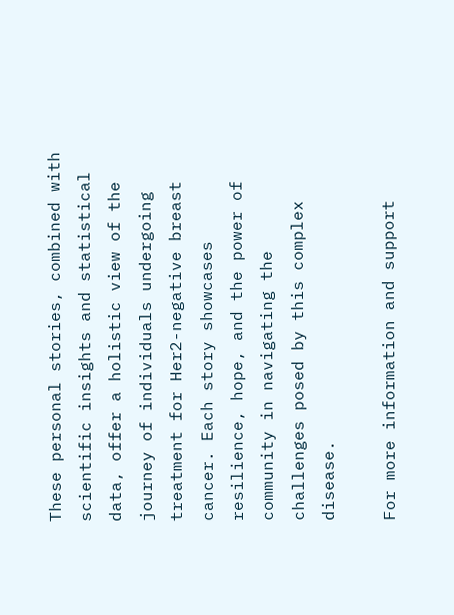These personal stories, combined with scientific insights and statistical data, offer a holistic view of the journey of individuals undergoing treatment for Her2-negative breast cancer. Each story showcases resilience, hope, and the power of community in navigating the challenges posed by this complex disease.

For more information and support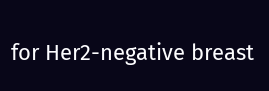for Her2-negative breast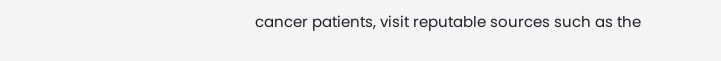cancer patients, visit reputable sources such as the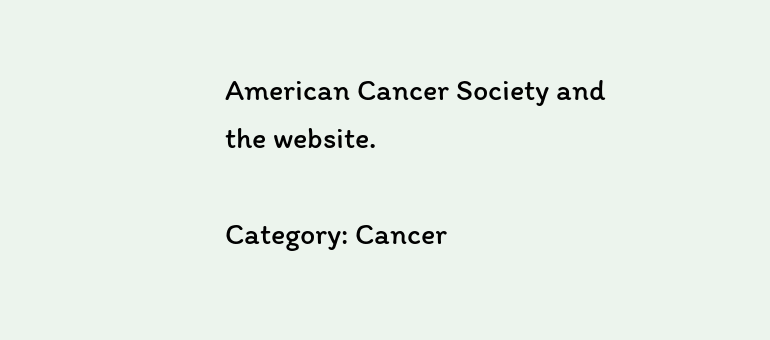American Cancer Society and the website.

Category: Cancer